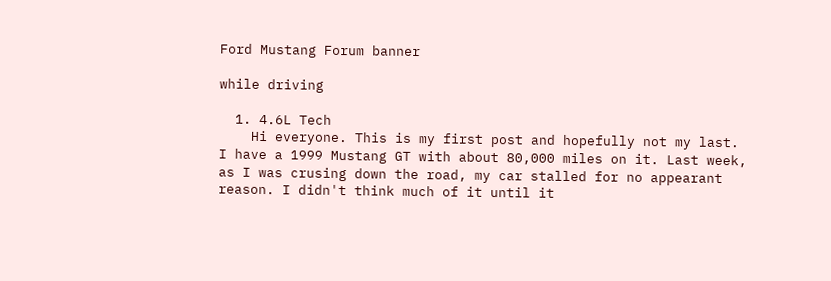Ford Mustang Forum banner

while driving

  1. 4.6L Tech
    Hi everyone. This is my first post and hopefully not my last. I have a 1999 Mustang GT with about 80,000 miles on it. Last week, as I was crusing down the road, my car stalled for no appearant reason. I didn't think much of it until it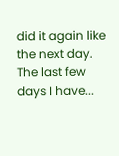did it again like the next day. The last few days I have...